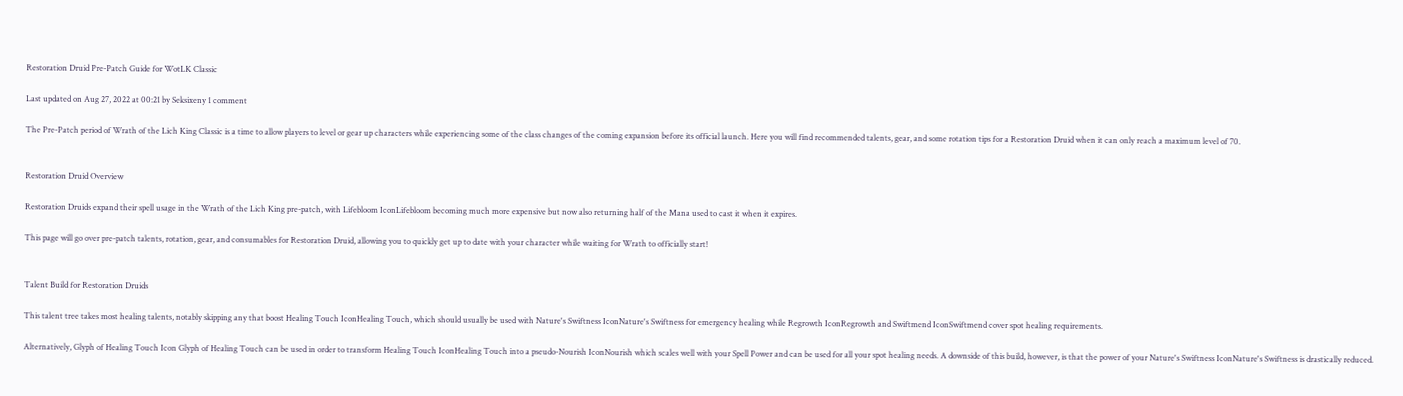Restoration Druid Pre-Patch Guide for WotLK Classic

Last updated on Aug 27, 2022 at 00:21 by Seksixeny 1 comment

The Pre-Patch period of Wrath of the Lich King Classic is a time to allow players to level or gear up characters while experiencing some of the class changes of the coming expansion before its official launch. Here you will find recommended talents, gear, and some rotation tips for a Restoration Druid when it can only reach a maximum level of 70.


Restoration Druid Overview

Restoration Druids expand their spell usage in the Wrath of the Lich King pre-patch, with Lifebloom IconLifebloom becoming much more expensive but now also returning half of the Mana used to cast it when it expires.

This page will go over pre-patch talents, rotation, gear, and consumables for Restoration Druid, allowing you to quickly get up to date with your character while waiting for Wrath to officially start!


Talent Build for Restoration Druids

This talent tree takes most healing talents, notably skipping any that boost Healing Touch IconHealing Touch, which should usually be used with Nature's Swiftness IconNature's Swiftness for emergency healing while Regrowth IconRegrowth and Swiftmend IconSwiftmend cover spot healing requirements.

Alternatively, Glyph of Healing Touch Icon Glyph of Healing Touch can be used in order to transform Healing Touch IconHealing Touch into a pseudo-Nourish IconNourish which scales well with your Spell Power and can be used for all your spot healing needs. A downside of this build, however, is that the power of your Nature's Swiftness IconNature's Swiftness is drastically reduced.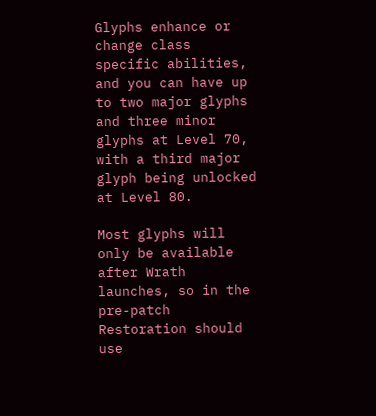Glyphs enhance or change class specific abilities, and you can have up to two major glyphs and three minor glyphs at Level 70, with a third major glyph being unlocked at Level 80.

Most glyphs will only be available after Wrath launches, so in the pre-patch Restoration should use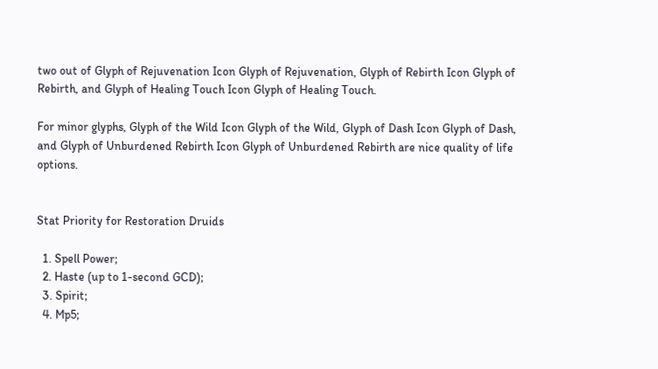two out of Glyph of Rejuvenation Icon Glyph of Rejuvenation, Glyph of Rebirth Icon Glyph of Rebirth, and Glyph of Healing Touch Icon Glyph of Healing Touch.

For minor glyphs, Glyph of the Wild Icon Glyph of the Wild, Glyph of Dash Icon Glyph of Dash, and Glyph of Unburdened Rebirth Icon Glyph of Unburdened Rebirth are nice quality of life options.


Stat Priority for Restoration Druids

  1. Spell Power;
  2. Haste (up to 1-second GCD);
  3. Spirit;
  4. Mp5;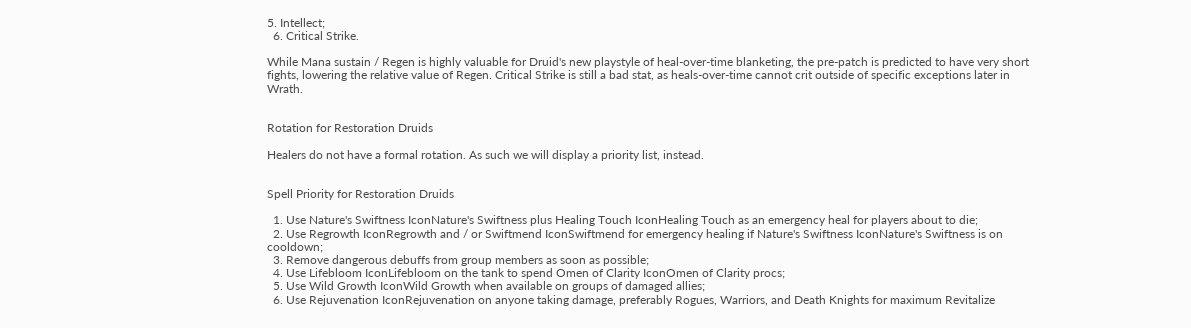5. Intellect;
  6. Critical Strike.

While Mana sustain / Regen is highly valuable for Druid's new playstyle of heal-over-time blanketing, the pre-patch is predicted to have very short fights, lowering the relative value of Regen. Critical Strike is still a bad stat, as heals-over-time cannot crit outside of specific exceptions later in Wrath.


Rotation for Restoration Druids

Healers do not have a formal rotation. As such we will display a priority list, instead.


Spell Priority for Restoration Druids

  1. Use Nature's Swiftness IconNature's Swiftness plus Healing Touch IconHealing Touch as an emergency heal for players about to die;
  2. Use Regrowth IconRegrowth and / or Swiftmend IconSwiftmend for emergency healing if Nature's Swiftness IconNature's Swiftness is on cooldown;
  3. Remove dangerous debuffs from group members as soon as possible;
  4. Use Lifebloom IconLifebloom on the tank to spend Omen of Clarity IconOmen of Clarity procs;
  5. Use Wild Growth IconWild Growth when available on groups of damaged allies;
  6. Use Rejuvenation IconRejuvenation on anyone taking damage, preferably Rogues, Warriors, and Death Knights for maximum Revitalize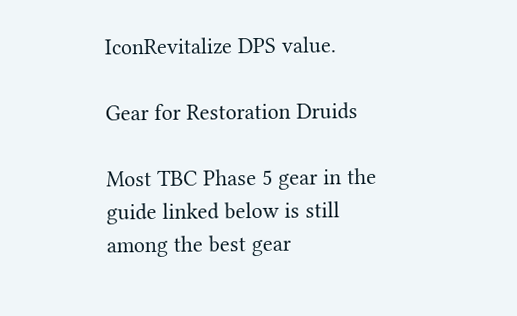IconRevitalize DPS value.

Gear for Restoration Druids

Most TBC Phase 5 gear in the guide linked below is still among the best gear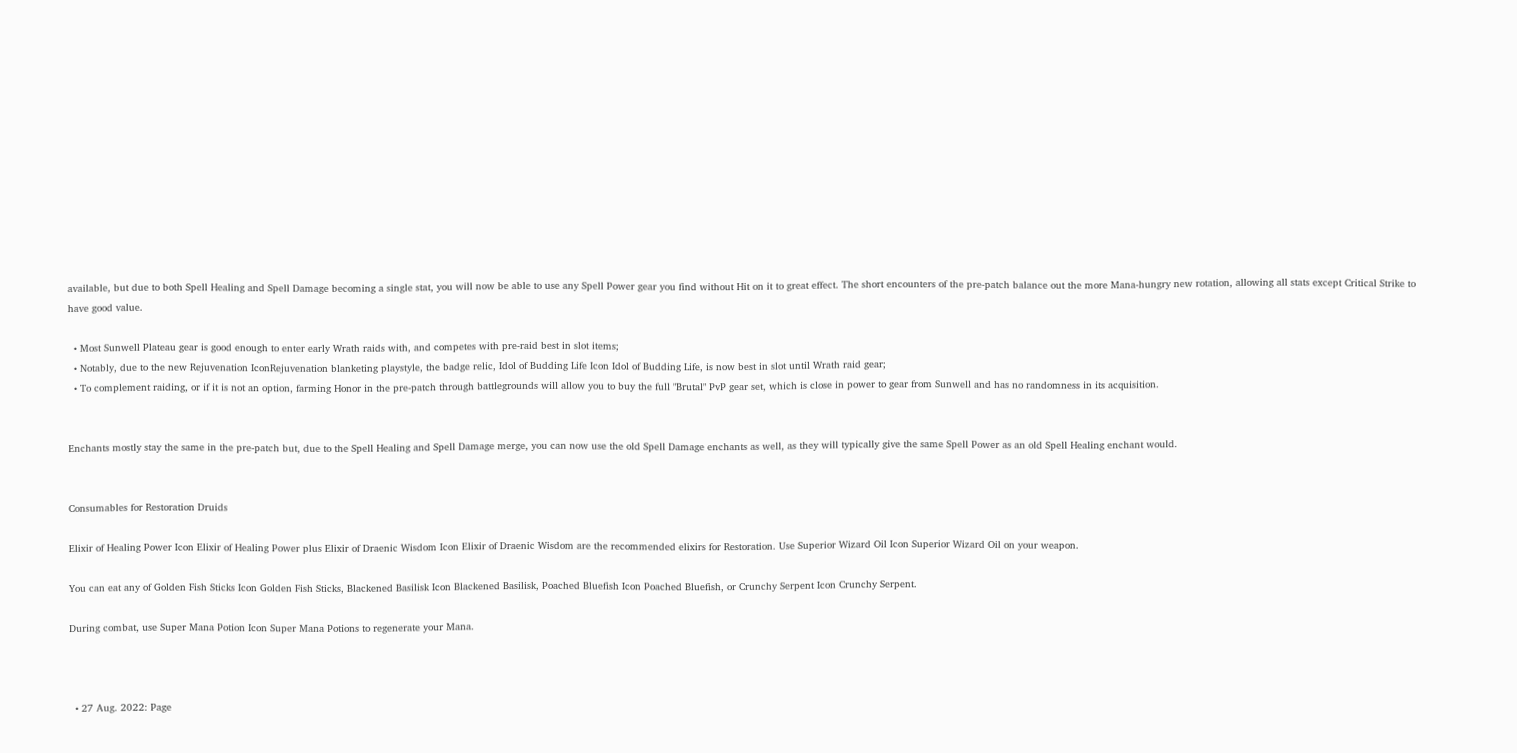available, but due to both Spell Healing and Spell Damage becoming a single stat, you will now be able to use any Spell Power gear you find without Hit on it to great effect. The short encounters of the pre-patch balance out the more Mana-hungry new rotation, allowing all stats except Critical Strike to have good value.

  • Most Sunwell Plateau gear is good enough to enter early Wrath raids with, and competes with pre-raid best in slot items;
  • Notably, due to the new Rejuvenation IconRejuvenation blanketing playstyle, the badge relic, Idol of Budding Life Icon Idol of Budding Life, is now best in slot until Wrath raid gear;
  • To complement raiding, or if it is not an option, farming Honor in the pre-patch through battlegrounds will allow you to buy the full "Brutal" PvP gear set, which is close in power to gear from Sunwell and has no randomness in its acquisition.


Enchants mostly stay the same in the pre-patch but, due to the Spell Healing and Spell Damage merge, you can now use the old Spell Damage enchants as well, as they will typically give the same Spell Power as an old Spell Healing enchant would.


Consumables for Restoration Druids

Elixir of Healing Power Icon Elixir of Healing Power plus Elixir of Draenic Wisdom Icon Elixir of Draenic Wisdom are the recommended elixirs for Restoration. Use Superior Wizard Oil Icon Superior Wizard Oil on your weapon.

You can eat any of Golden Fish Sticks Icon Golden Fish Sticks, Blackened Basilisk Icon Blackened Basilisk, Poached Bluefish Icon Poached Bluefish, or Crunchy Serpent Icon Crunchy Serpent.

During combat, use Super Mana Potion Icon Super Mana Potions to regenerate your Mana.



  • 27 Aug. 2022: Page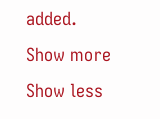added.
Show more
Show less